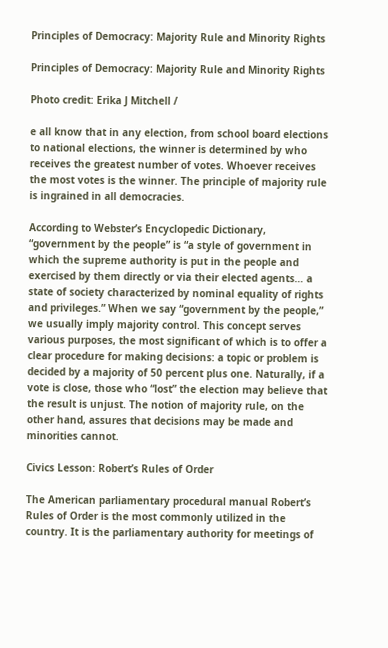Principles of Democracy: Majority Rule and Minority Rights

Principles of Democracy: Majority Rule and Minority Rights

Photo credit: Erika J Mitchell /

e all know that in any election, from school board elections to national elections, the winner is determined by who receives the greatest number of votes. Whoever receives the most votes is the winner. The principle of majority rule is ingrained in all democracies.

According to Webster’s Encyclopedic Dictionary, “government by the people” is “a style of government in which the supreme authority is put in the people and exercised by them directly or via their elected agents… a state of society characterized by nominal equality of rights and privileges.” When we say “government by the people,” we usually imply majority control. This concept serves various purposes, the most significant of which is to offer a clear procedure for making decisions: a topic or problem is decided by a majority of 50 percent plus one. Naturally, if a vote is close, those who “lost” the election may believe that the result is unjust. The notion of majority rule, on the other hand, assures that decisions may be made and minorities cannot.

Civics Lesson: Robert’s Rules of Order

The American parliamentary procedural manual Robert’s Rules of Order is the most commonly utilized in the country. It is the parliamentary authority for meetings of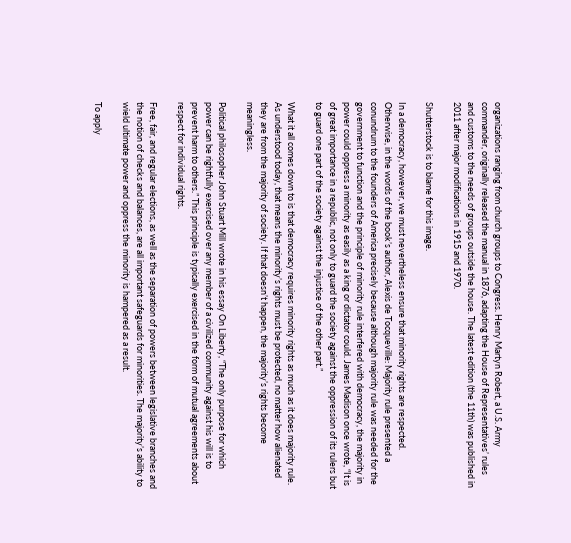organizations ranging from church groups to Congress. Henry Martyn Robert, a U.S. Army commander, originally released the manual in 1876, adapting the House of Representatives’ rules and customs to the needs of groups outside the house. The latest edition (the 11th) was published in 2011 after major modifications in 1915 and 1970.

Shutterstock is to blame for this image.

In a democracy, however, we must nevertheless ensure that minority rights are respected. Otherwise, in the words of the book’s author, Alexis de Tocqueville: Majority rule presented a conundrum to the founders of America precisely because although majority rule was needed for the government to function and the principle of minority rule interfered with democracy, the majority in power could oppress a minority as easily as a king or dictator could. James Madison once wrote, “It is of great importance in a republic, not only to guard the society against the oppression of its rulers but to guard one part of the society against the injustice of the other part.”

What it all comes down to is that democracy requires minority rights as much as it does majority rule. As understood today, that means the minority’s rights must be protected, no matter how alienated they are from the majority of society. If that doesn’t happen, the majority’s rights become meaningless.

Political philosopher John Stuart Mill wrote in his essay On Liberty, “The only purpose for which power can be rightfully exercised over any member of a civilized community against his will is to prevent harm to others.” This principle is typically exercised in the form of mutual agreements about respect for individual rights.

Free, fair, and regular elections, as well as the separation of powers between legislative branches and the notion of checks and balances, are all important safeguards for minorities. The majority’s ability to wield ultimate power and oppress the minority is hampered as a result.

To apply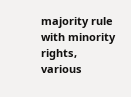majority rule with minority rights, various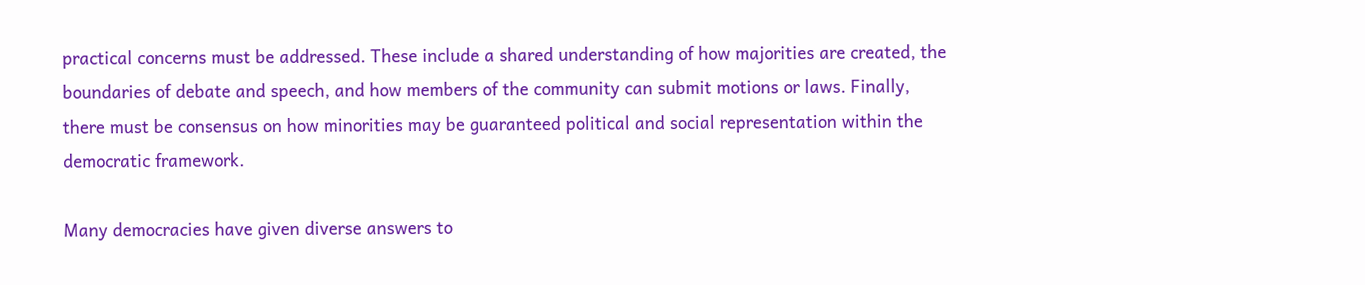practical concerns must be addressed. These include a shared understanding of how majorities are created, the boundaries of debate and speech, and how members of the community can submit motions or laws. Finally, there must be consensus on how minorities may be guaranteed political and social representation within the democratic framework.

Many democracies have given diverse answers to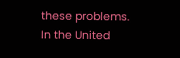these problems. In the United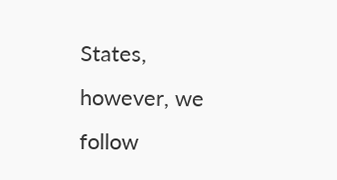States, however, we follow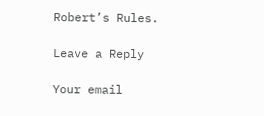Robert’s Rules.

Leave a Reply

Your email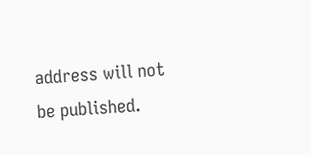address will not be published.